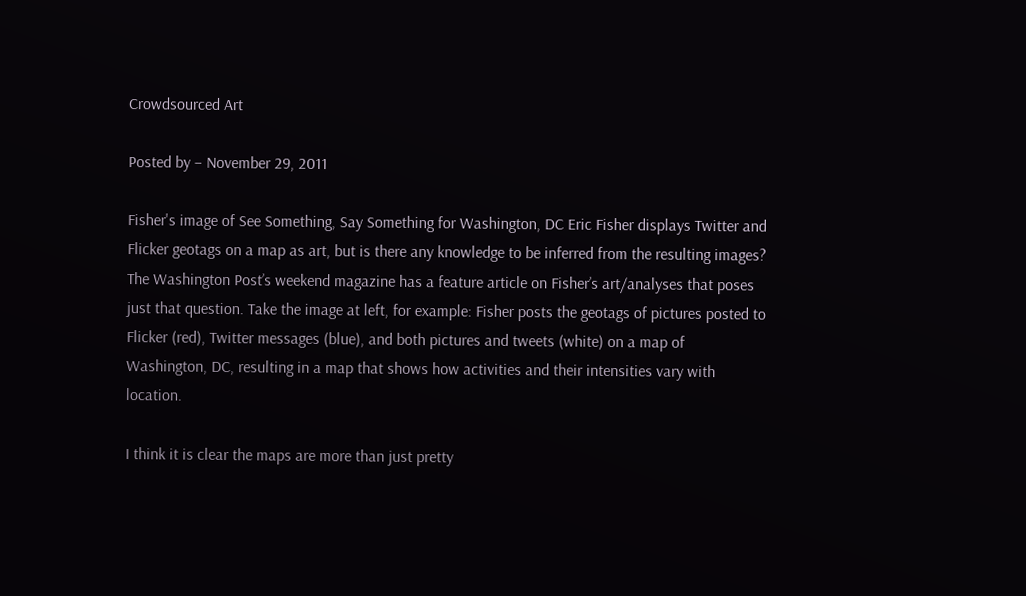Crowdsourced Art

Posted by – November 29, 2011

Fisher's image of See Something, Say Something for Washington, DC Eric Fisher displays Twitter and Flicker geotags on a map as art, but is there any knowledge to be inferred from the resulting images? The Washington Post’s weekend magazine has a feature article on Fisher’s art/analyses that poses just that question. Take the image at left, for example: Fisher posts the geotags of pictures posted to Flicker (red), Twitter messages (blue), and both pictures and tweets (white) on a map of Washington, DC, resulting in a map that shows how activities and their intensities vary with location.

I think it is clear the maps are more than just pretty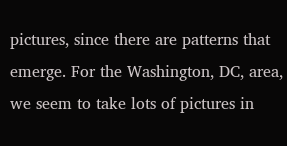pictures, since there are patterns that emerge. For the Washington, DC, area, we seem to take lots of pictures in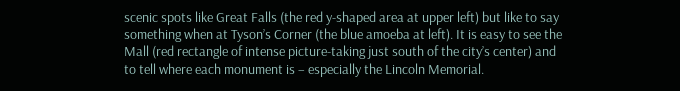scenic spots like Great Falls (the red y-shaped area at upper left) but like to say something when at Tyson’s Corner (the blue amoeba at left). It is easy to see the Mall (red rectangle of intense picture-taking just south of the city’s center) and to tell where each monument is – especially the Lincoln Memorial.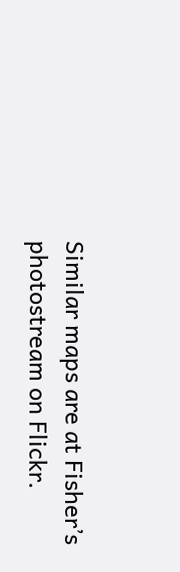Similar maps are at Fisher’s photostream on Flickr.